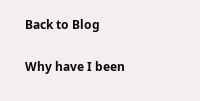Back to Blog

Why have I been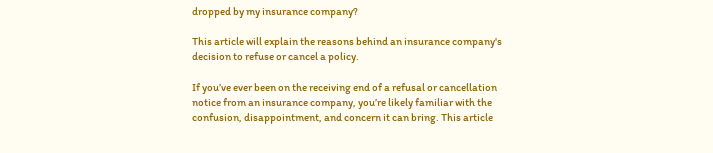dropped by my insurance company?

This article will explain the reasons behind an insurance company's decision to refuse or cancel a policy.

If you’ve ever been on the receiving end of a refusal or cancellation notice from an insurance company, you’re likely familiar with the confusion, disappointment, and concern it can bring. This article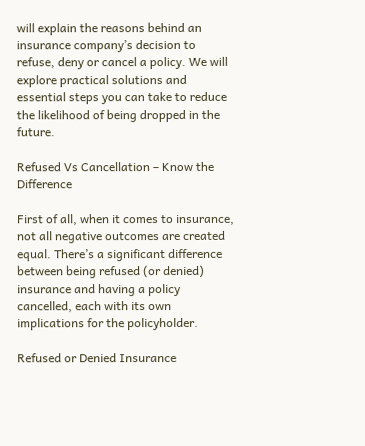will explain the reasons behind an insurance company’s decision to refuse, deny or cancel a policy. We will explore practical solutions and essential steps you can take to reduce the likelihood of being dropped in the future.

Refused Vs Cancellation – Know the Difference

First of all, when it comes to insurance, not all negative outcomes are created equal. There’s a significant difference between being refused (or denied) insurance and having a policy cancelled, each with its own implications for the policyholder.

Refused or Denied Insurance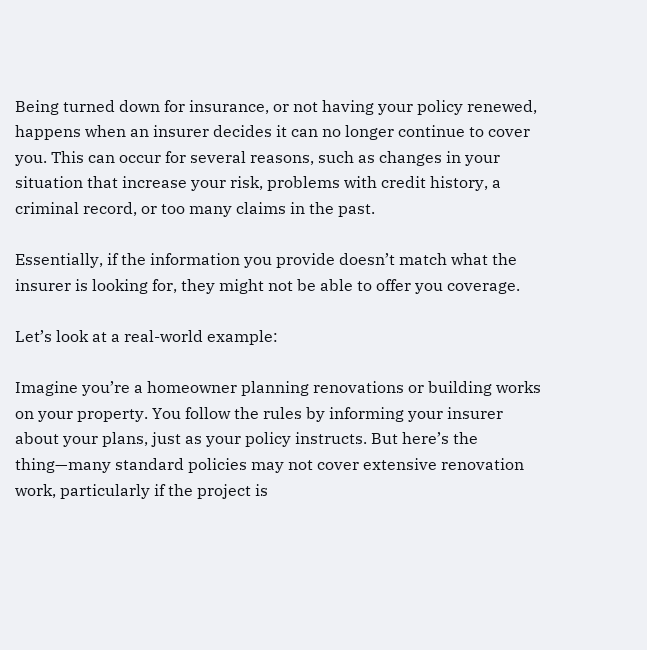Being turned down for insurance, or not having your policy renewed, happens when an insurer decides it can no longer continue to cover you. This can occur for several reasons, such as changes in your situation that increase your risk, problems with credit history, a criminal record, or too many claims in the past.

Essentially, if the information you provide doesn’t match what the insurer is looking for, they might not be able to offer you coverage.

Let’s look at a real-world example:

Imagine you’re a homeowner planning renovations or building works on your property. You follow the rules by informing your insurer about your plans, just as your policy instructs. But here’s the thing—many standard policies may not cover extensive renovation work, particularly if the project is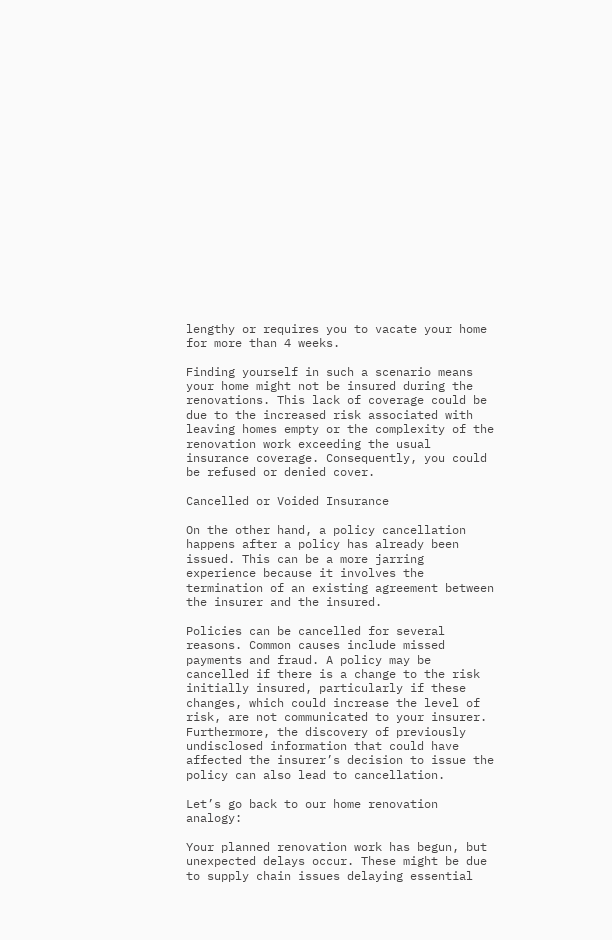lengthy or requires you to vacate your home for more than 4 weeks.

Finding yourself in such a scenario means your home might not be insured during the renovations. This lack of coverage could be due to the increased risk associated with leaving homes empty or the complexity of the renovation work exceeding the usual insurance coverage. Consequently, you could be refused or denied cover.

Cancelled or Voided Insurance

On the other hand, a policy cancellation happens after a policy has already been issued. This can be a more jarring experience because it involves the termination of an existing agreement between the insurer and the insured.

Policies can be cancelled for several reasons. Common causes include missed payments and fraud. A policy may be cancelled if there is a change to the risk initially insured, particularly if these changes, which could increase the level of risk, are not communicated to your insurer. Furthermore, the discovery of previously undisclosed information that could have affected the insurer’s decision to issue the policy can also lead to cancellation.

Let’s go back to our home renovation analogy:

Your planned renovation work has begun, but unexpected delays occur. These might be due to supply chain issues delaying essential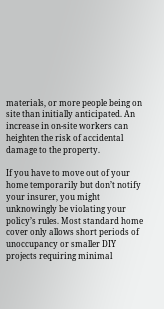materials, or more people being on site than initially anticipated. An increase in on-site workers can heighten the risk of accidental damage to the property.

If you have to move out of your home temporarily but don’t notify your insurer, you might unknowingly be violating your policy’s rules. Most standard home cover only allows short periods of unoccupancy or smaller DIY projects requiring minimal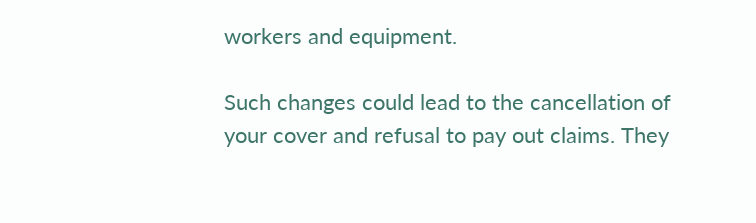workers and equipment.

Such changes could lead to the cancellation of your cover and refusal to pay out claims. They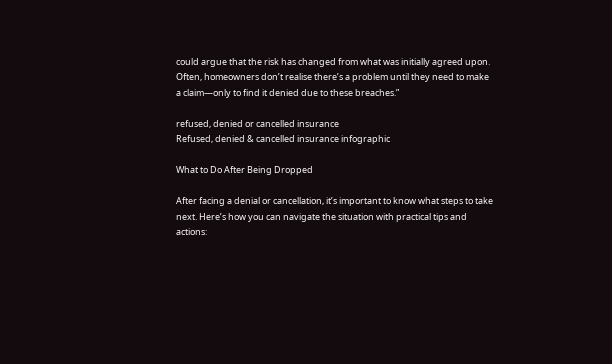could argue that the risk has changed from what was initially agreed upon. Often, homeowners don’t realise there’s a problem until they need to make a claim—only to find it denied due to these breaches.”

refused, denied or cancelled insurance
Refused, denied & cancelled insurance infographic

What to Do After Being Dropped

After facing a denial or cancellation, it’s important to know what steps to take next. Here’s how you can navigate the situation with practical tips and actions: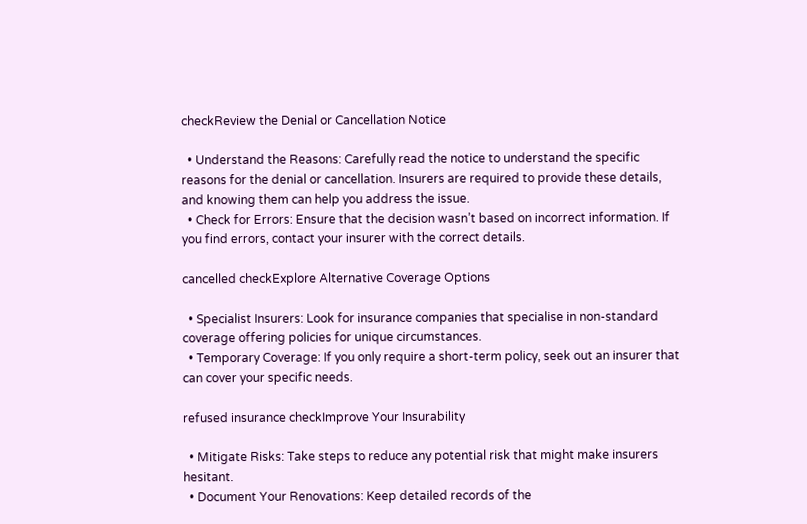checkReview the Denial or Cancellation Notice

  • Understand the Reasons: Carefully read the notice to understand the specific reasons for the denial or cancellation. Insurers are required to provide these details, and knowing them can help you address the issue.
  • Check for Errors: Ensure that the decision wasn’t based on incorrect information. If you find errors, contact your insurer with the correct details.

cancelled checkExplore Alternative Coverage Options

  • Specialist Insurers: Look for insurance companies that specialise in non-standard coverage offering policies for unique circumstances.
  • Temporary Coverage: If you only require a short-term policy, seek out an insurer that can cover your specific needs.

refused insurance checkImprove Your Insurability

  • Mitigate Risks: Take steps to reduce any potential risk that might make insurers hesitant.
  • Document Your Renovations: Keep detailed records of the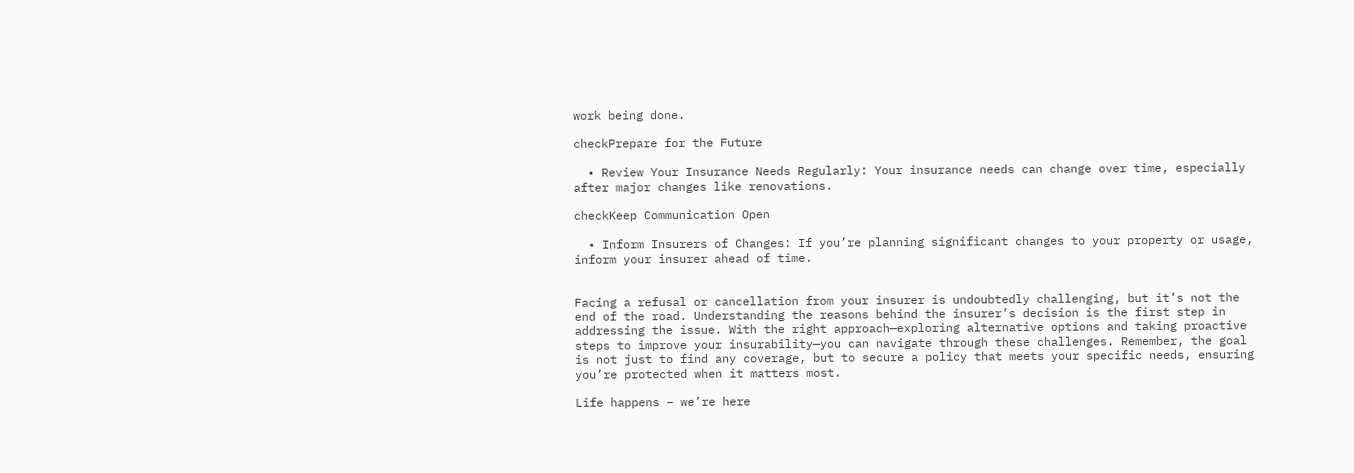work being done.

checkPrepare for the Future

  • Review Your Insurance Needs Regularly: Your insurance needs can change over time, especially after major changes like renovations.

checkKeep Communication Open

  • Inform Insurers of Changes: If you’re planning significant changes to your property or usage, inform your insurer ahead of time.


Facing a refusal or cancellation from your insurer is undoubtedly challenging, but it’s not the end of the road. Understanding the reasons behind the insurer’s decision is the first step in addressing the issue. With the right approach—exploring alternative options and taking proactive steps to improve your insurability—you can navigate through these challenges. Remember, the goal is not just to find any coverage, but to secure a policy that meets your specific needs, ensuring you’re protected when it matters most.

Life happens – we’re here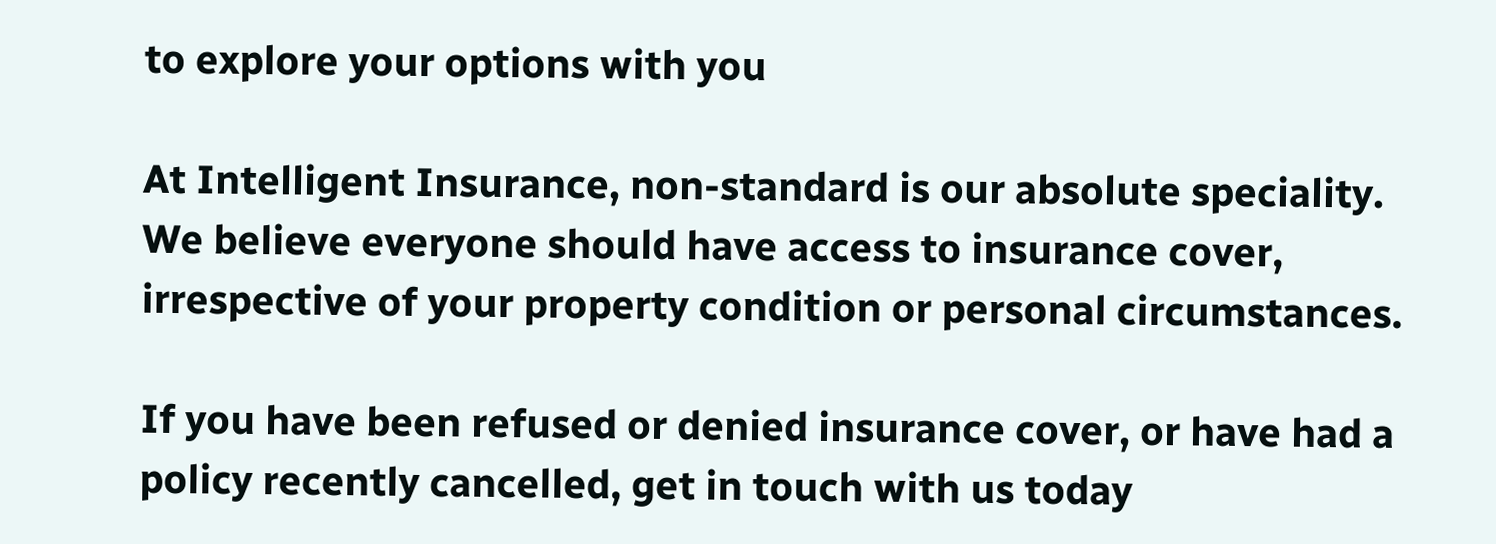to explore your options with you

At Intelligent Insurance, non-standard is our absolute speciality. We believe everyone should have access to insurance cover, irrespective of your property condition or personal circumstances.

If you have been refused or denied insurance cover, or have had a policy recently cancelled, get in touch with us today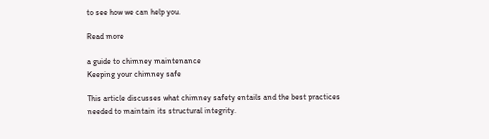to see how we can help you.

Read more

a guide to chimney maintenance
Keeping your chimney safe

This article discusses what chimney safety entails and the best practices needed to maintain its structural integrity.